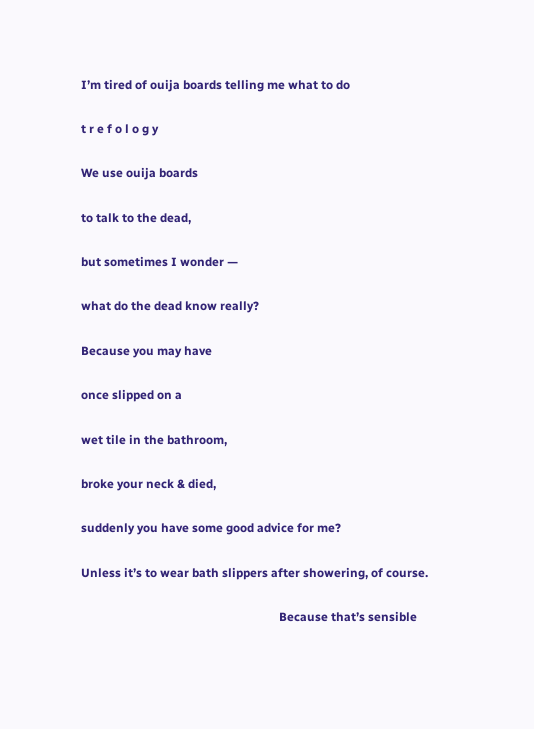I’m tired of ouija boards telling me what to do

t r e f o l o g y

We use ouija boards

to talk to the dead,

but sometimes I wonder —

what do the dead know really?

Because you may have

once slipped on a

wet tile in the bathroom,

broke your neck & died,

suddenly you have some good advice for me?

Unless it’s to wear bath slippers after showering, of course.

                                                                  Because that’s sensible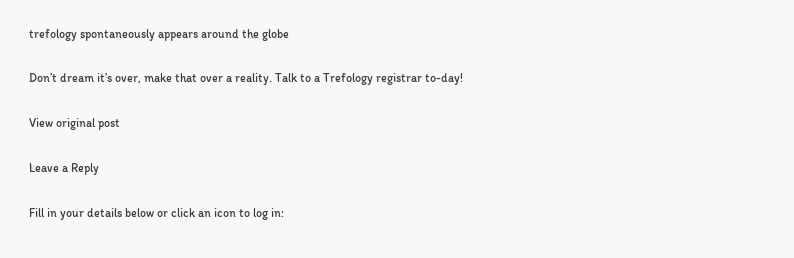trefology spontaneously appears around the globe

Don’t dream it’s over, make that over a reality. Talk to a Trefology registrar to-day!

View original post

Leave a Reply

Fill in your details below or click an icon to log in: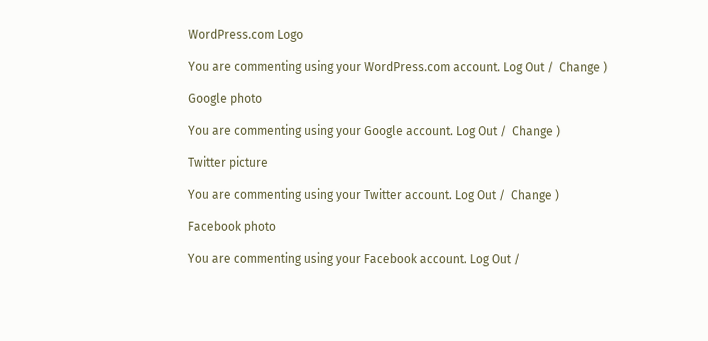WordPress.com Logo

You are commenting using your WordPress.com account. Log Out /  Change )

Google photo

You are commenting using your Google account. Log Out /  Change )

Twitter picture

You are commenting using your Twitter account. Log Out /  Change )

Facebook photo

You are commenting using your Facebook account. Log Out /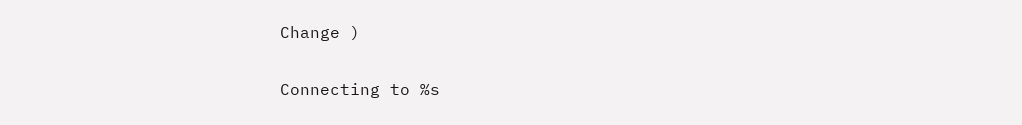Change )

Connecting to %s